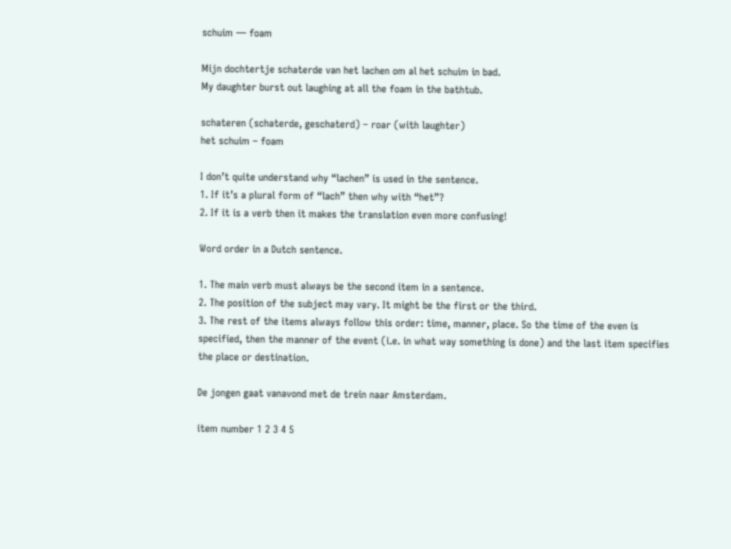schuim — foam

Mijn dochtertje schaterde van het lachen om al het schuim in bad.
My daughter burst out laughing at all the foam in the bathtub.

schateren (schaterde, geschaterd) – roar (with laughter)
het schuim – foam

I don’t quite understand why “lachen” is used in the sentence.
1. If it’s a plural form of “lach” then why with “het”?
2. If it is a verb then it makes the translation even more confusing!

Word order in a Dutch sentence.

1. The main verb must always be the second item in a sentence.
2. The position of the subject may vary. It might be the first or the third.
3. The rest of the items always follow this order: time, manner, place. So the time of the even is specified, then the manner of the event (i.e. in what way something is done) and the last item specifies the place or destination.

De jongen gaat vanavond met de trein naar Amsterdam.

item number 1 2 3 4 5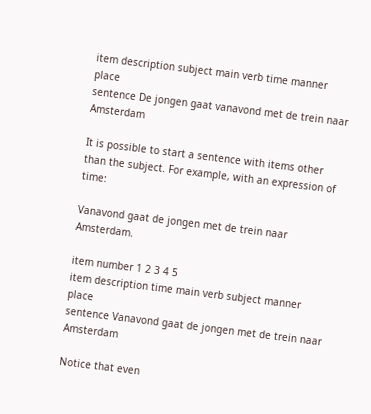item description subject main verb time manner place
sentence De jongen gaat vanavond met de trein naar Amsterdam

It is possible to start a sentence with items other than the subject. For example, with an expression of time:

Vanavond gaat de jongen met de trein naar Amsterdam.

item number 1 2 3 4 5
item description time main verb subject manner place
sentence Vanavond gaat de jongen met de trein naar Amsterdam

Notice that even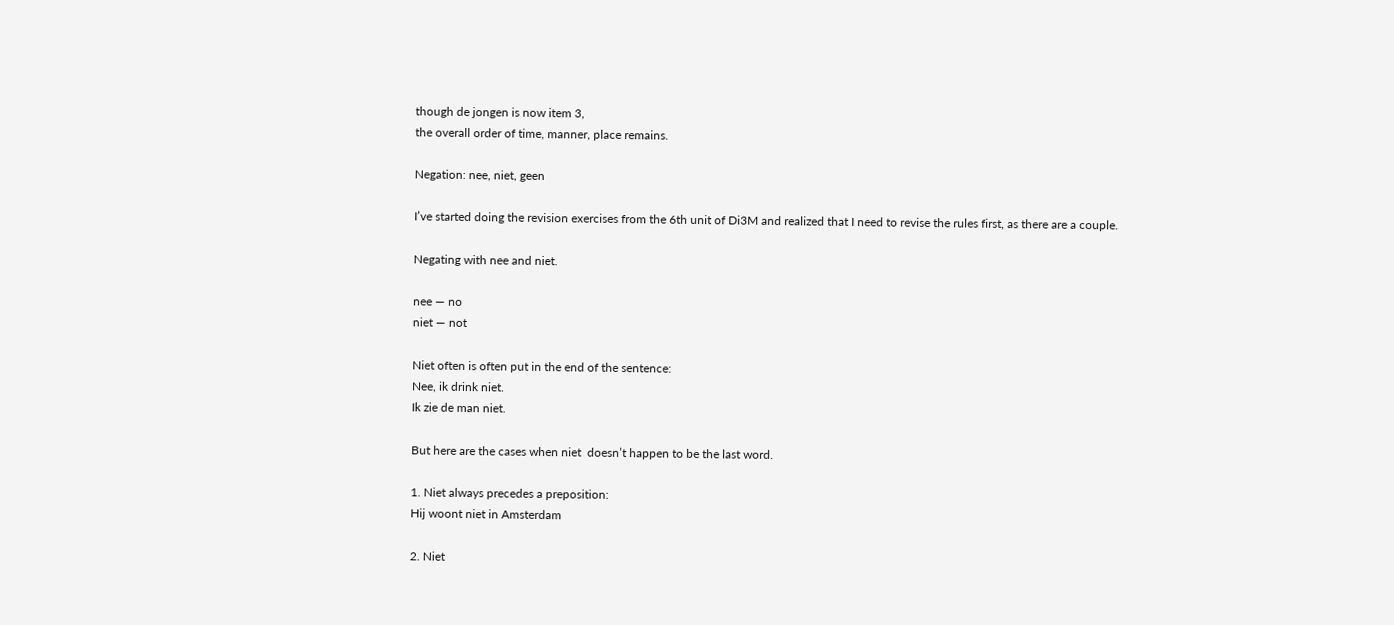though de jongen is now item 3,
the overall order of time, manner, place remains.

Negation: nee, niet, geen

I’ve started doing the revision exercises from the 6th unit of Di3M and realized that I need to revise the rules first, as there are a couple.

Negating with nee and niet.

nee — no
niet — not

Niet often is often put in the end of the sentence:
Nee, ik drink niet.
Ik zie de man niet.

But here are the cases when niet  doesn’t happen to be the last word.

1. Niet always precedes a preposition:
Hij woont niet in Amsterdam

2. Niet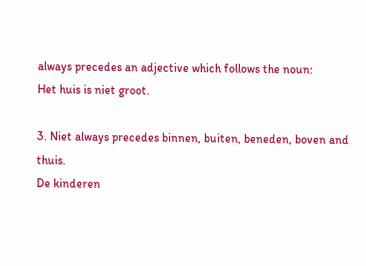always precedes an adjective which follows the noun:
Het huis is niet groot.

3. Niet always precedes binnen, buiten, beneden, boven and  thuis.
De kinderen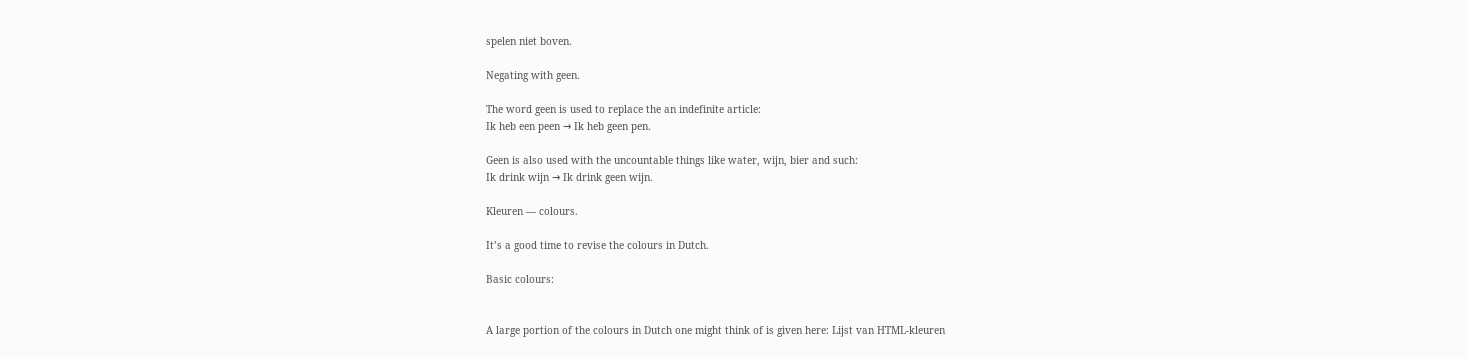spelen niet boven.

Negating with geen.

The word geen is used to replace the an indefinite article:
Ik heb een peen → Ik heb geen pen.

Geen is also used with the uncountable things like water, wijn, bier and such:
Ik drink wijn → Ik drink geen wijn.

Kleuren — colours.

It’s a good time to revise the colours in Dutch.

Basic colours:


A large portion of the colours in Dutch one might think of is given here: Lijst van HTML-kleuren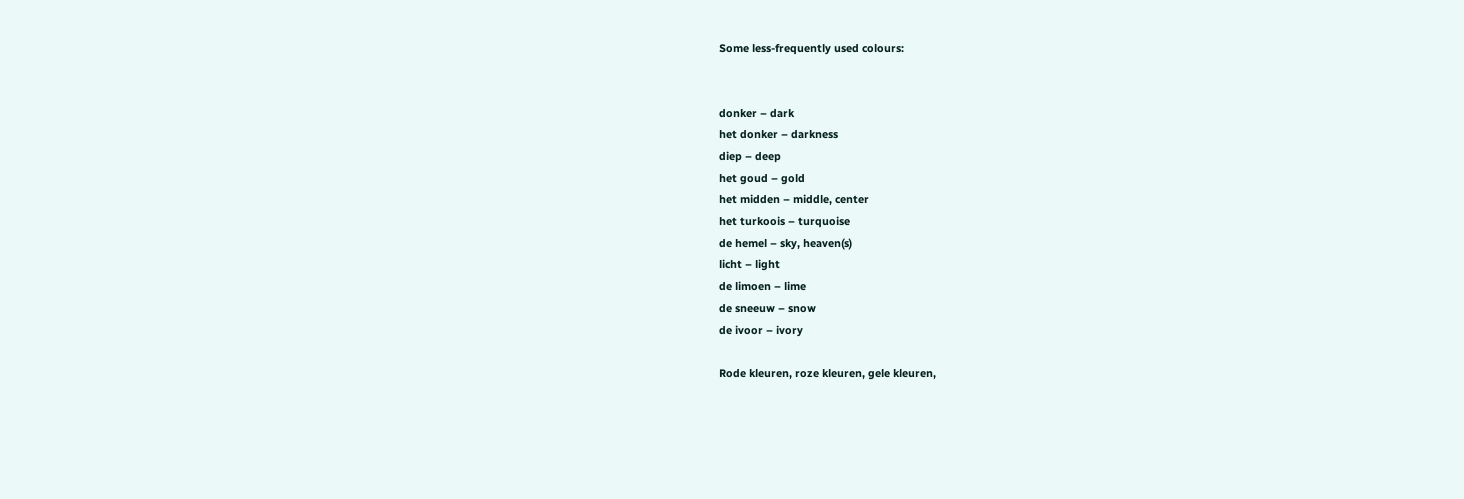Some less-frequently used colours:


donker – dark
het donker – darkness
diep – deep
het goud – gold
het midden – middle, center
het turkoois – turquoise
de hemel – sky, heaven(s)
licht – light
de limoen – lime
de sneeuw – snow
de ivoor – ivory

Rode kleuren, roze kleuren, gele kleuren,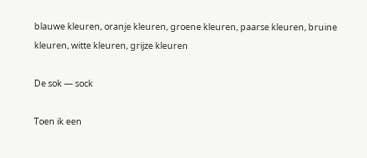blauwe kleuren, oranje kleuren, groene kleuren, paarse kleuren, bruine kleuren, witte kleuren, grijze kleuren

De sok — sock

Toen ik een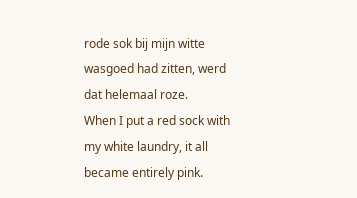rode sok bij mijn witte wasgoed had zitten, werd dat helemaal roze.
When I put a red sock with my white laundry, it all became entirely pink.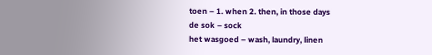toen – 1. when 2. then, in those days
de sok – sock
het wasgoed – wash, laundry, linen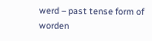werd – past tense form of worden